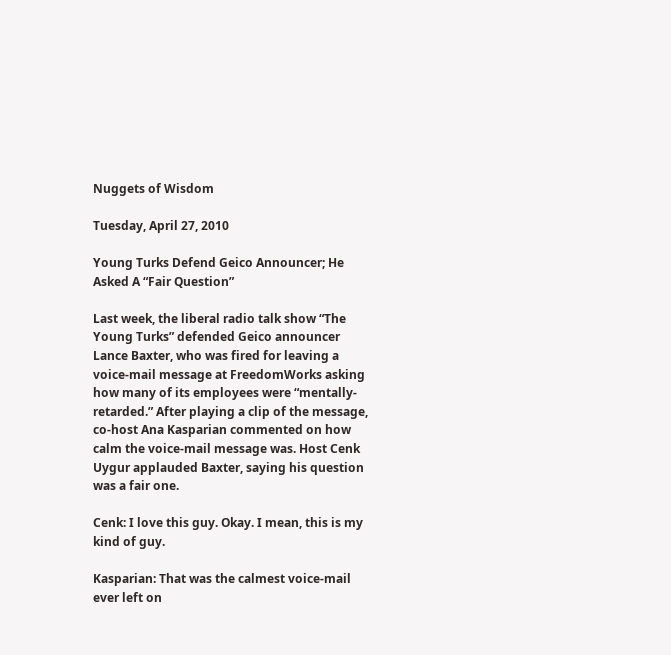Nuggets of Wisdom

Tuesday, April 27, 2010

Young Turks Defend Geico Announcer; He Asked A “Fair Question”

Last week, the liberal radio talk show “The Young Turks” defended Geico announcer Lance Baxter, who was fired for leaving a voice-mail message at FreedomWorks asking how many of its employees were “mentally-retarded.” After playing a clip of the message, co-host Ana Kasparian commented on how calm the voice-mail message was. Host Cenk Uygur applauded Baxter, saying his question was a fair one.

Cenk: I love this guy. Okay. I mean, this is my kind of guy.

Kasparian: That was the calmest voice-mail ever left on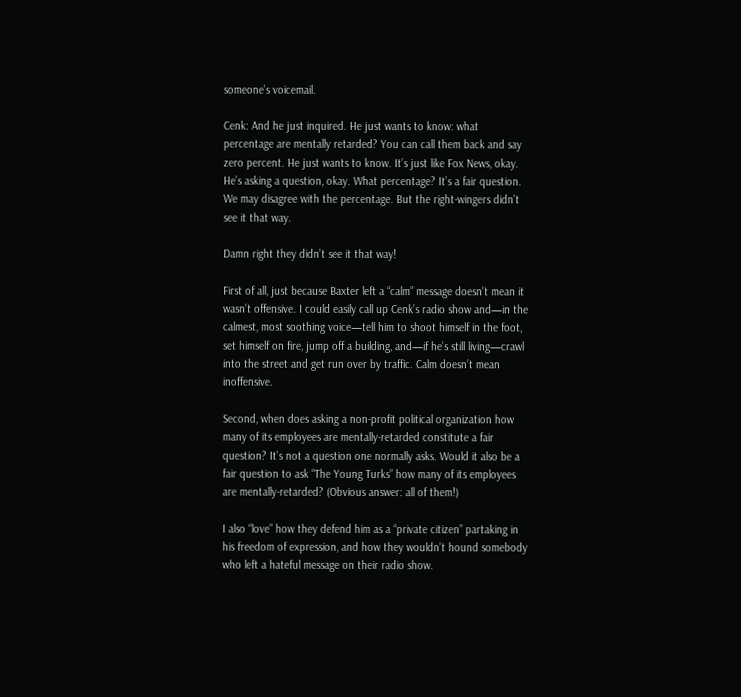someone’s voicemail.

Cenk: And he just inquired. He just wants to know: what percentage are mentally retarded? You can call them back and say zero percent. He just wants to know. It’s just like Fox News, okay. He’s asking a question, okay. What percentage? It’s a fair question. We may disagree with the percentage. But the right-wingers didn’t see it that way.

Damn right they didn’t see it that way!

First of all, just because Baxter left a “calm” message doesn’t mean it wasn’t offensive. I could easily call up Cenk’s radio show and—in the calmest, most soothing voice—tell him to shoot himself in the foot, set himself on fire, jump off a building, and—if he’s still living—crawl into the street and get run over by traffic. Calm doesn’t mean inoffensive.

Second, when does asking a non-profit political organization how many of its employees are mentally-retarded constitute a fair question? It’s not a question one normally asks. Would it also be a fair question to ask “The Young Turks” how many of its employees are mentally-retarded? (Obvious answer: all of them!)

I also “love” how they defend him as a “private citizen” partaking in his freedom of expression, and how they wouldn’t hound somebody who left a hateful message on their radio show.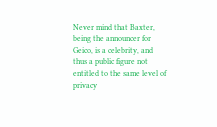Never mind that Baxter, being the announcer for Geico, is a celebrity, and thus a public figure not entitled to the same level of privacy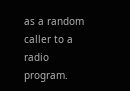as a random caller to a radio program.